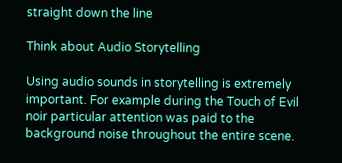straight down the line

Think about Audio Storytelling

Using audio sounds in storytelling is extremely important. For example during the Touch of Evil noir particular attention was paid to the background noise throughout the entire scene.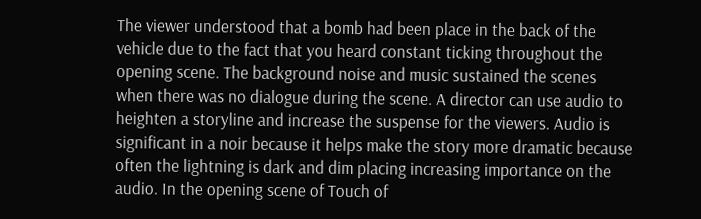The viewer understood that a bomb had been place in the back of the vehicle due to the fact that you heard constant ticking throughout the opening scene. The background noise and music sustained the scenes when there was no dialogue during the scene. A director can use audio to heighten a storyline and increase the suspense for the viewers. Audio is significant in a noir because it helps make the story more dramatic because often the lightning is dark and dim placing increasing importance on the audio. In the opening scene of Touch of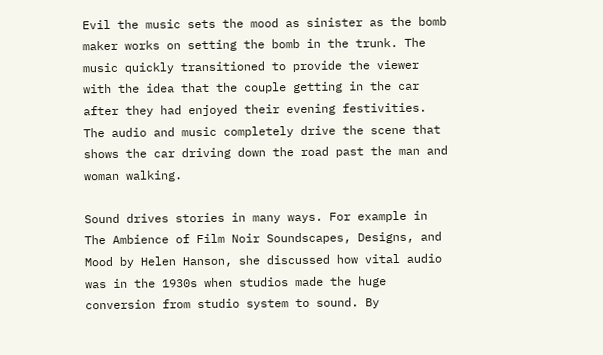Evil the music sets the mood as sinister as the bomb maker works on setting the bomb in the trunk. The music quickly transitioned to provide the viewer with the idea that the couple getting in the car after they had enjoyed their evening festivities. The audio and music completely drive the scene that shows the car driving down the road past the man and woman walking.

Sound drives stories in many ways. For example in The Ambience of Film Noir Soundscapes, Designs, and Mood by Helen Hanson, she discussed how vital audio was in the 1930s when studios made the huge conversion from studio system to sound. By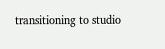transitioning to studio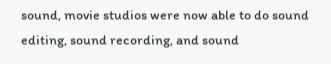sound, movie studios were now able to do sound editing, sound recording, and sound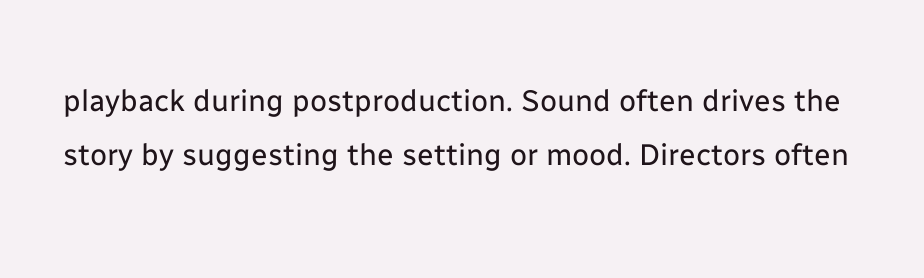playback during postproduction. Sound often drives the story by suggesting the setting or mood. Directors often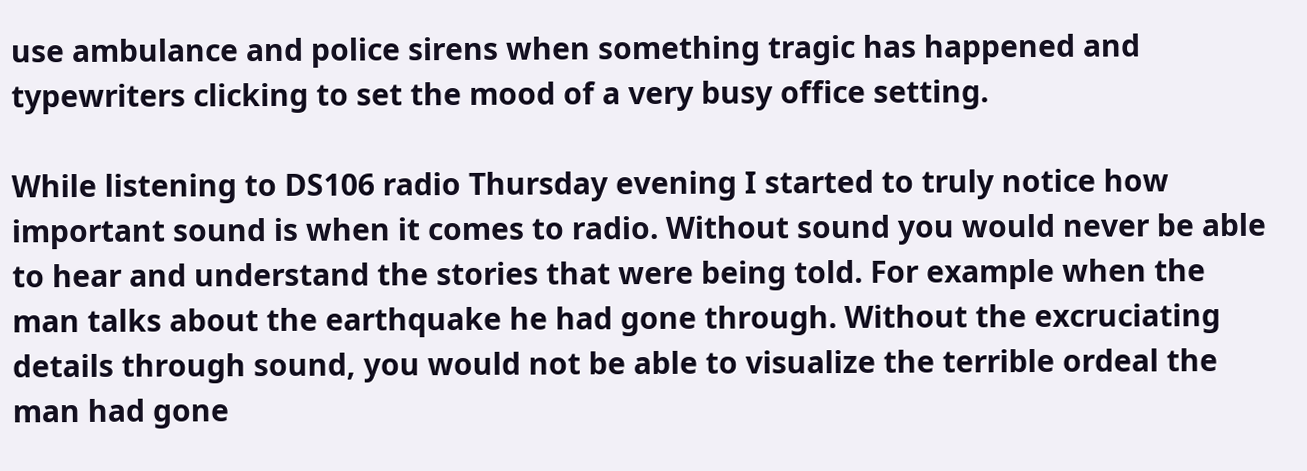use ambulance and police sirens when something tragic has happened and typewriters clicking to set the mood of a very busy office setting.

While listening to DS106 radio Thursday evening I started to truly notice how important sound is when it comes to radio. Without sound you would never be able to hear and understand the stories that were being told. For example when the man talks about the earthquake he had gone through. Without the excruciating details through sound, you would not be able to visualize the terrible ordeal the man had gone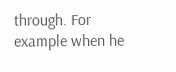through. For example when he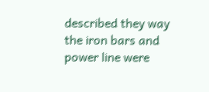described they way the iron bars and power line were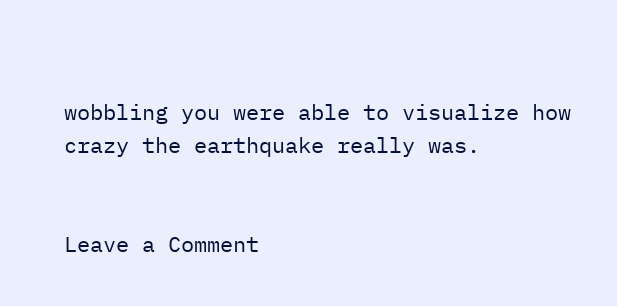wobbling you were able to visualize how crazy the earthquake really was.


Leave a Comment